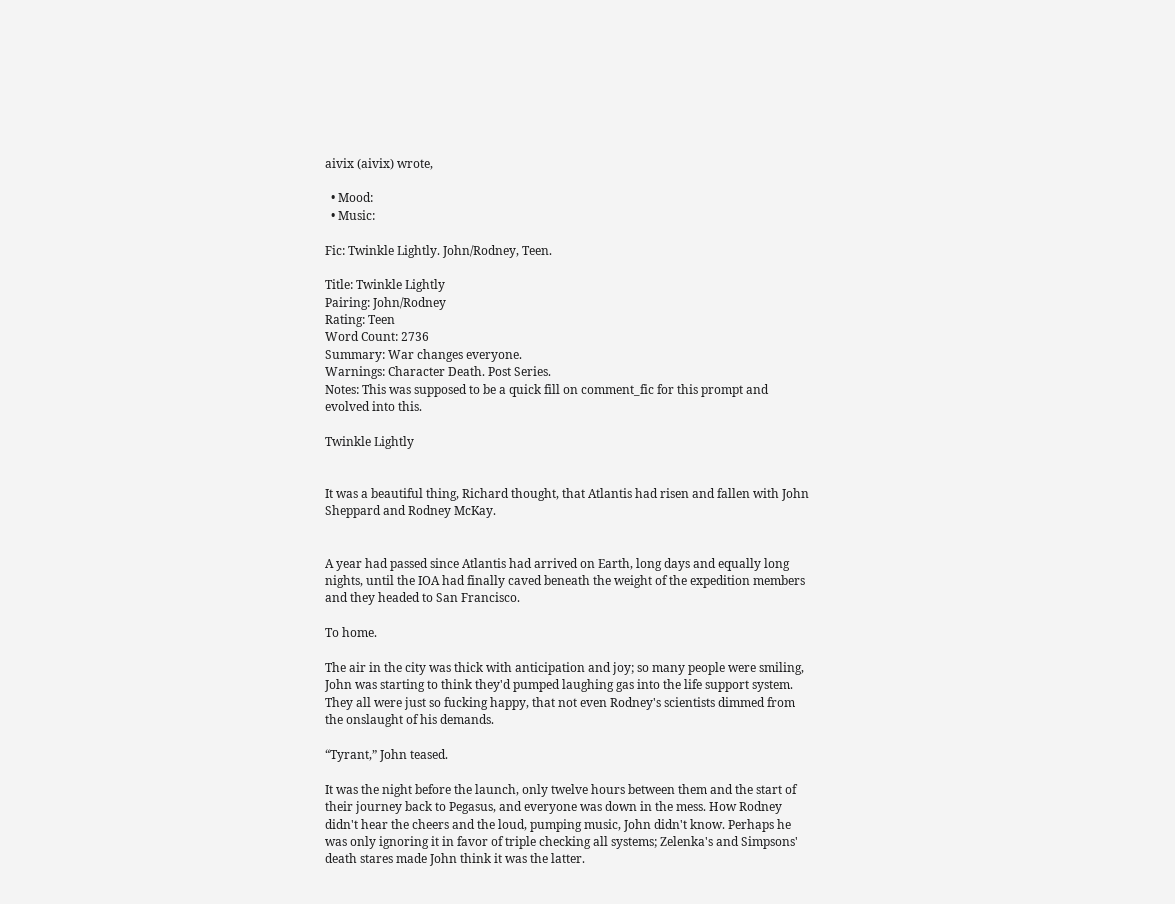aivix (aivix) wrote,

  • Mood:
  • Music:

Fic: Twinkle Lightly. John/Rodney, Teen.

Title: Twinkle Lightly
Pairing: John/Rodney
Rating: Teen
Word Count: 2736
Summary: War changes everyone.
Warnings: Character Death. Post Series.
Notes: This was supposed to be a quick fill on comment_fic for this prompt and evolved into this.

Twinkle Lightly


It was a beautiful thing, Richard thought, that Atlantis had risen and fallen with John Sheppard and Rodney McKay.


A year had passed since Atlantis had arrived on Earth, long days and equally long nights, until the IOA had finally caved beneath the weight of the expedition members and they headed to San Francisco.

To home.

The air in the city was thick with anticipation and joy; so many people were smiling, John was starting to think they'd pumped laughing gas into the life support system. They all were just so fucking happy, that not even Rodney's scientists dimmed from the onslaught of his demands.

“Tyrant,” John teased.

It was the night before the launch, only twelve hours between them and the start of their journey back to Pegasus, and everyone was down in the mess. How Rodney didn't hear the cheers and the loud, pumping music, John didn't know. Perhaps he was only ignoring it in favor of triple checking all systems; Zelenka's and Simpsons' death stares made John think it was the latter.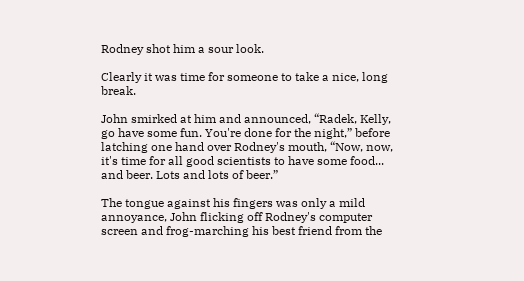Rodney shot him a sour look.

Clearly it was time for someone to take a nice, long break.

John smirked at him and announced, “Radek, Kelly, go have some fun. You're done for the night,” before latching one hand over Rodney's mouth, “Now, now, it's time for all good scientists to have some food... and beer. Lots and lots of beer.”

The tongue against his fingers was only a mild annoyance, John flicking off Rodney's computer screen and frog-marching his best friend from the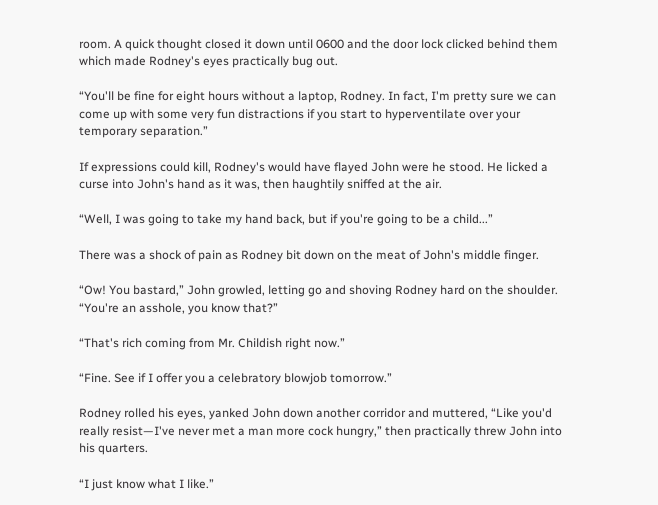room. A quick thought closed it down until 0600 and the door lock clicked behind them which made Rodney's eyes practically bug out.

“You'll be fine for eight hours without a laptop, Rodney. In fact, I'm pretty sure we can come up with some very fun distractions if you start to hyperventilate over your temporary separation.”

If expressions could kill, Rodney's would have flayed John were he stood. He licked a curse into John's hand as it was, then haughtily sniffed at the air.

“Well, I was going to take my hand back, but if you're going to be a child...”

There was a shock of pain as Rodney bit down on the meat of John's middle finger.

“Ow! You bastard,” John growled, letting go and shoving Rodney hard on the shoulder. “You're an asshole, you know that?”

“That's rich coming from Mr. Childish right now.”

“Fine. See if I offer you a celebratory blowjob tomorrow.”

Rodney rolled his eyes, yanked John down another corridor and muttered, “Like you'd really resist—I've never met a man more cock hungry,” then practically threw John into his quarters.

“I just know what I like.”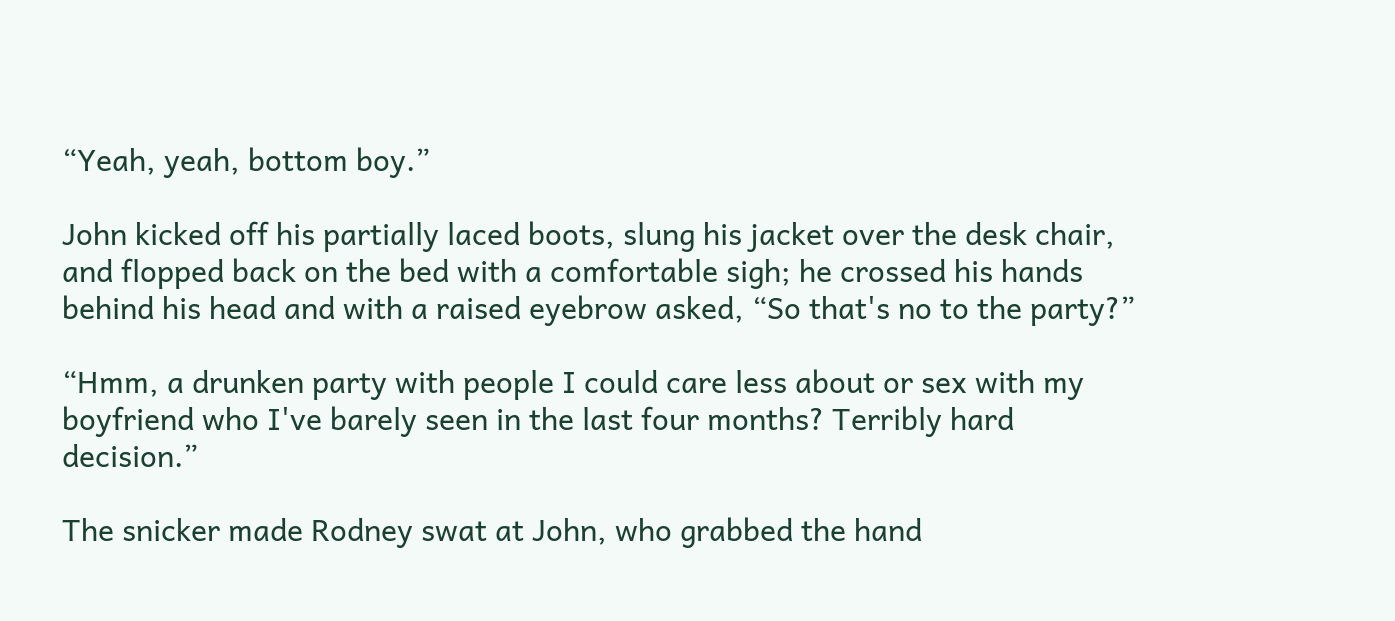“Yeah, yeah, bottom boy.”

John kicked off his partially laced boots, slung his jacket over the desk chair, and flopped back on the bed with a comfortable sigh; he crossed his hands behind his head and with a raised eyebrow asked, “So that's no to the party?”

“Hmm, a drunken party with people I could care less about or sex with my boyfriend who I've barely seen in the last four months? Terribly hard decision.”

The snicker made Rodney swat at John, who grabbed the hand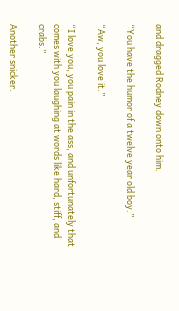and dragged Rodney down onto him.

“You have the humor of a twelve year old boy.”

“Aw, you love it.”

“I love you, you pain in the ass, and unfortunately that comes with you laughing at words like hard, stiff, and crabs.”

Another snicker.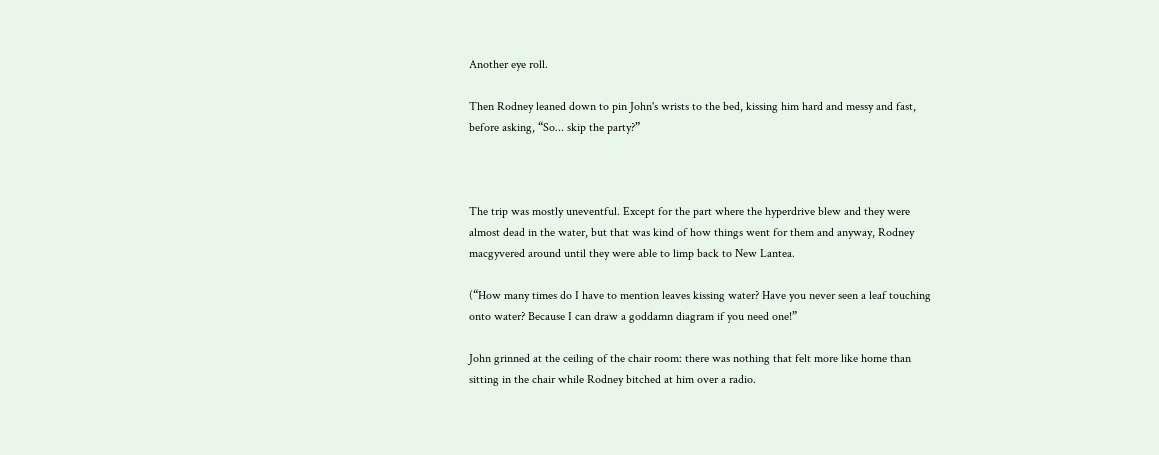Another eye roll.

Then Rodney leaned down to pin John's wrists to the bed, kissing him hard and messy and fast, before asking, “So... skip the party?”



The trip was mostly uneventful. Except for the part where the hyperdrive blew and they were almost dead in the water, but that was kind of how things went for them and anyway, Rodney macgyvered around until they were able to limp back to New Lantea.

(“How many times do I have to mention leaves kissing water? Have you never seen a leaf touching onto water? Because I can draw a goddamn diagram if you need one!”

John grinned at the ceiling of the chair room: there was nothing that felt more like home than sitting in the chair while Rodney bitched at him over a radio.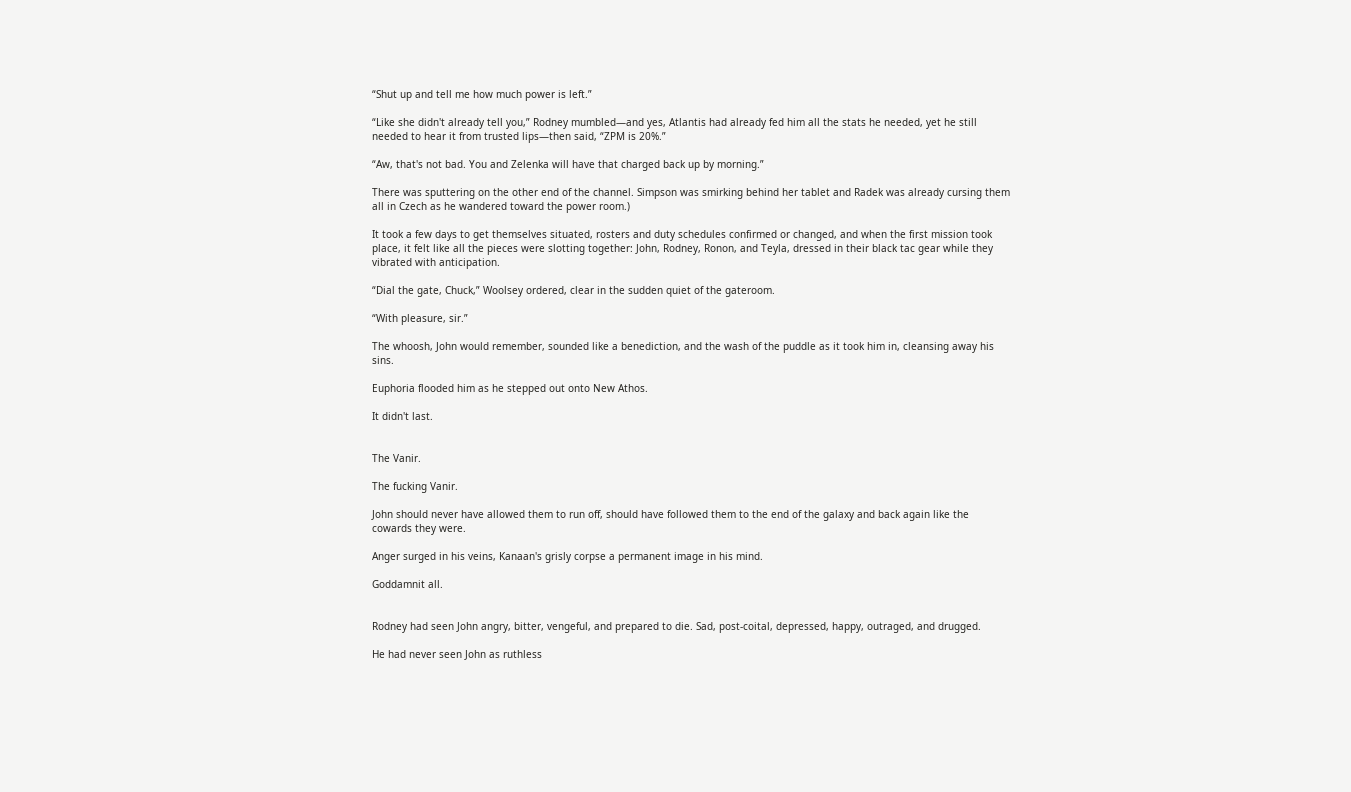“Shut up and tell me how much power is left.”

“Like she didn't already tell you,” Rodney mumbled—and yes, Atlantis had already fed him all the stats he needed, yet he still needed to hear it from trusted lips—then said, “ZPM is 20%.”

“Aw, that's not bad. You and Zelenka will have that charged back up by morning.”

There was sputtering on the other end of the channel. Simpson was smirking behind her tablet and Radek was already cursing them all in Czech as he wandered toward the power room.)

It took a few days to get themselves situated, rosters and duty schedules confirmed or changed, and when the first mission took place, it felt like all the pieces were slotting together: John, Rodney, Ronon, and Teyla, dressed in their black tac gear while they vibrated with anticipation.

“Dial the gate, Chuck,” Woolsey ordered, clear in the sudden quiet of the gateroom.

“With pleasure, sir.”

The whoosh, John would remember, sounded like a benediction, and the wash of the puddle as it took him in, cleansing away his sins.

Euphoria flooded him as he stepped out onto New Athos.

It didn't last.


The Vanir.

The fucking Vanir.

John should never have allowed them to run off, should have followed them to the end of the galaxy and back again like the cowards they were.

Anger surged in his veins, Kanaan's grisly corpse a permanent image in his mind.

Goddamnit all.


Rodney had seen John angry, bitter, vengeful, and prepared to die. Sad, post-coital, depressed, happy, outraged, and drugged.

He had never seen John as ruthless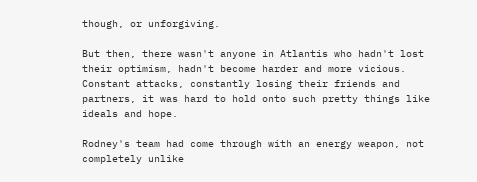though, or unforgiving.

But then, there wasn't anyone in Atlantis who hadn't lost their optimism, hadn't become harder and more vicious. Constant attacks, constantly losing their friends and partners, it was hard to hold onto such pretty things like ideals and hope.

Rodney's team had come through with an energy weapon, not completely unlike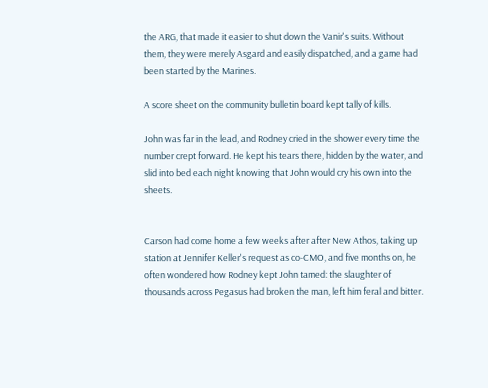the ARG, that made it easier to shut down the Vanir's suits. Without them, they were merely Asgard and easily dispatched, and a game had been started by the Marines.

A score sheet on the community bulletin board kept tally of kills.

John was far in the lead, and Rodney cried in the shower every time the number crept forward. He kept his tears there, hidden by the water, and slid into bed each night knowing that John would cry his own into the sheets.


Carson had come home a few weeks after after New Athos, taking up station at Jennifer Keller's request as co-CMO, and five months on, he often wondered how Rodney kept John tamed: the slaughter of thousands across Pegasus had broken the man, left him feral and bitter.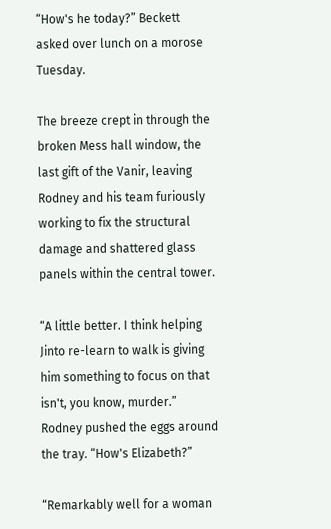“How's he today?” Beckett asked over lunch on a morose Tuesday.

The breeze crept in through the broken Mess hall window, the last gift of the Vanir, leaving Rodney and his team furiously working to fix the structural damage and shattered glass panels within the central tower.

“A little better. I think helping Jinto re-learn to walk is giving him something to focus on that isn't, you know, murder.” Rodney pushed the eggs around the tray. “How's Elizabeth?”

“Remarkably well for a woman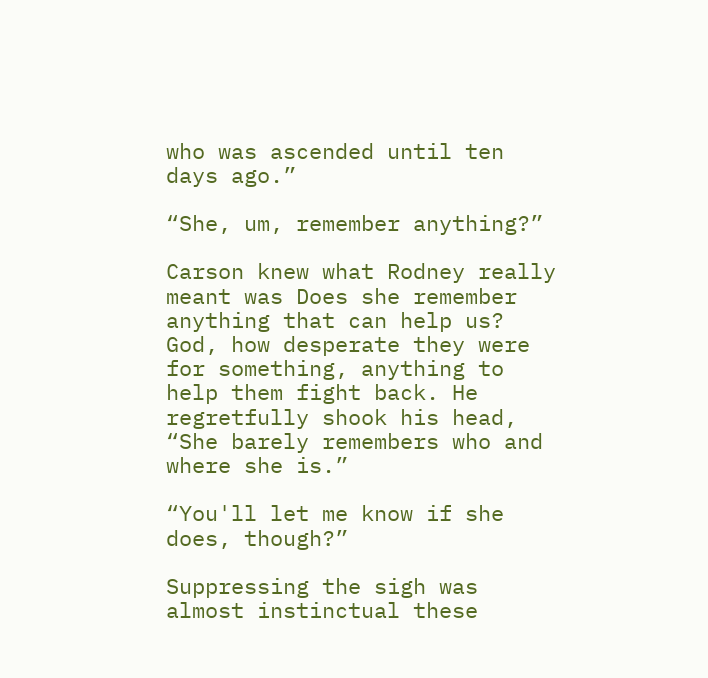who was ascended until ten days ago.”

“She, um, remember anything?”

Carson knew what Rodney really meant was Does she remember anything that can help us? God, how desperate they were for something, anything to help them fight back. He regretfully shook his head, “She barely remembers who and where she is.”

“You'll let me know if she does, though?”

Suppressing the sigh was almost instinctual these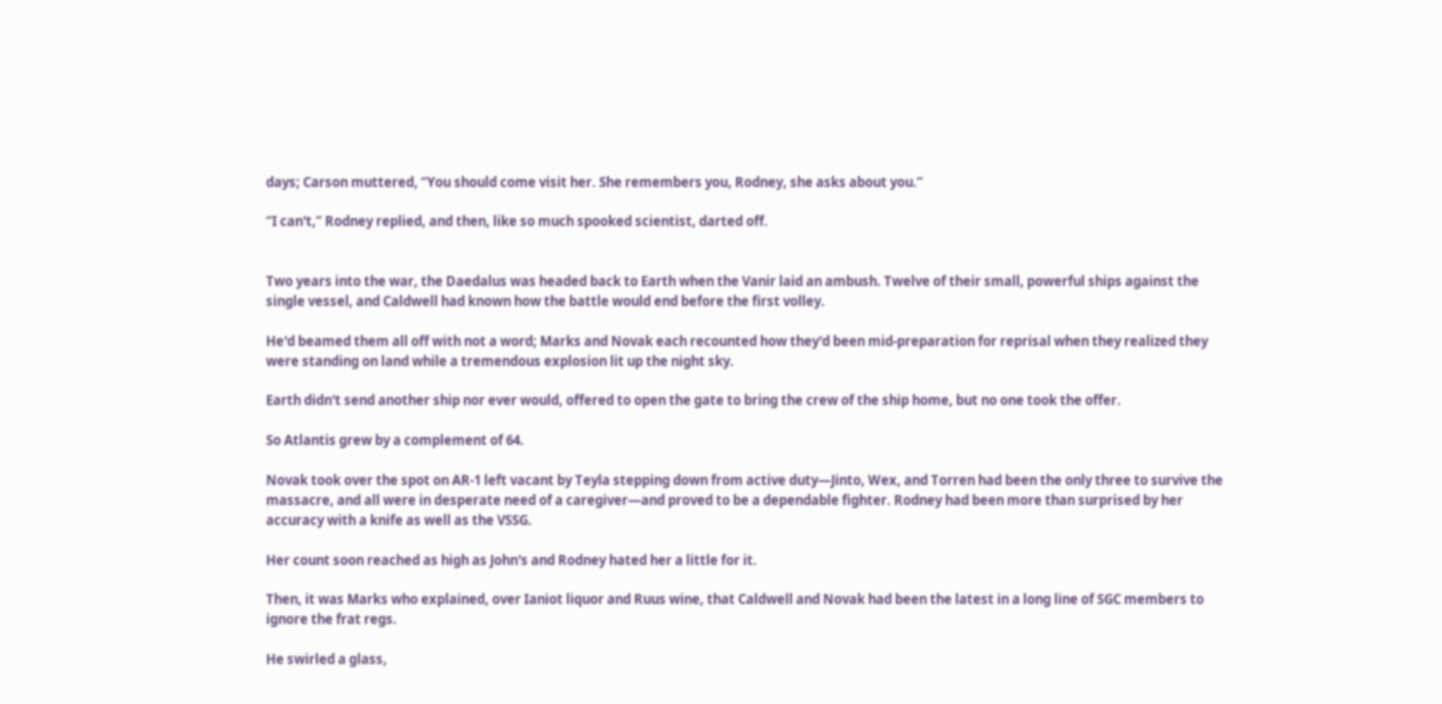days; Carson muttered, “You should come visit her. She remembers you, Rodney, she asks about you.”

“I can't,” Rodney replied, and then, like so much spooked scientist, darted off.


Two years into the war, the Daedalus was headed back to Earth when the Vanir laid an ambush. Twelve of their small, powerful ships against the single vessel, and Caldwell had known how the battle would end before the first volley.

He'd beamed them all off with not a word; Marks and Novak each recounted how they'd been mid-preparation for reprisal when they realized they were standing on land while a tremendous explosion lit up the night sky.

Earth didn't send another ship nor ever would, offered to open the gate to bring the crew of the ship home, but no one took the offer.

So Atlantis grew by a complement of 64.

Novak took over the spot on AR-1 left vacant by Teyla stepping down from active duty—Jinto, Wex, and Torren had been the only three to survive the massacre, and all were in desperate need of a caregiver—and proved to be a dependable fighter. Rodney had been more than surprised by her accuracy with a knife as well as the VSSG.

Her count soon reached as high as John's and Rodney hated her a little for it.

Then, it was Marks who explained, over Ianiot liquor and Ruus wine, that Caldwell and Novak had been the latest in a long line of SGC members to ignore the frat regs.

He swirled a glass,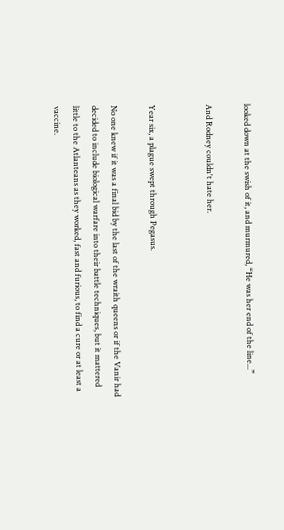looked down at the swish of it, and murmured, “He was her end of the line...”

And Rodney couldn't hate her.


Year six, a plague swept through Pegasus.

No one knew if it was a final bid by the last of the wraith queens or if the Vanir had decided to include biological warfare into their battle techniques, but it mattered little to the Atlanteans as they worked, fast and furious, to find a cure or at least a vaccine.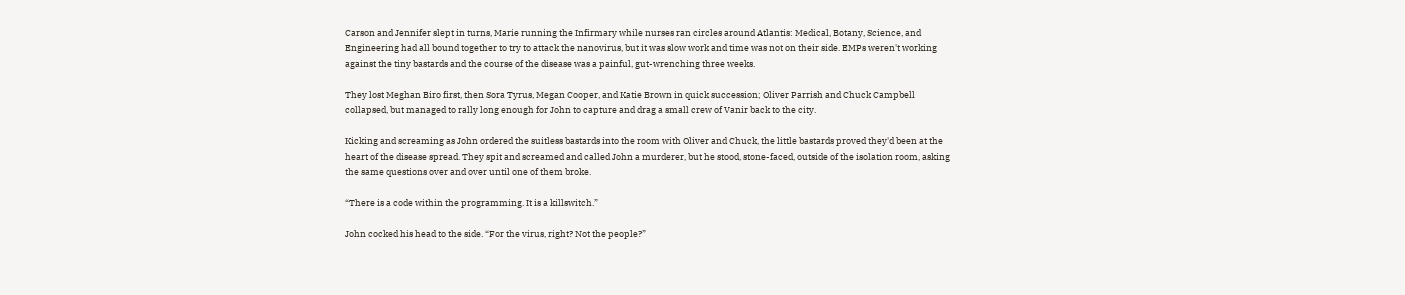Carson and Jennifer slept in turns, Marie running the Infirmary while nurses ran circles around Atlantis: Medical, Botany, Science, and Engineering had all bound together to try to attack the nanovirus, but it was slow work and time was not on their side. EMPs weren't working against the tiny bastards and the course of the disease was a painful, gut-wrenching three weeks.

They lost Meghan Biro first, then Sora Tyrus, Megan Cooper, and Katie Brown in quick succession; Oliver Parrish and Chuck Campbell collapsed, but managed to rally long enough for John to capture and drag a small crew of Vanir back to the city.

Kicking and screaming as John ordered the suitless bastards into the room with Oliver and Chuck, the little bastards proved they'd been at the heart of the disease spread. They spit and screamed and called John a murderer, but he stood, stone-faced, outside of the isolation room, asking the same questions over and over until one of them broke.

“There is a code within the programming. It is a killswitch.”

John cocked his head to the side. “For the virus, right? Not the people?”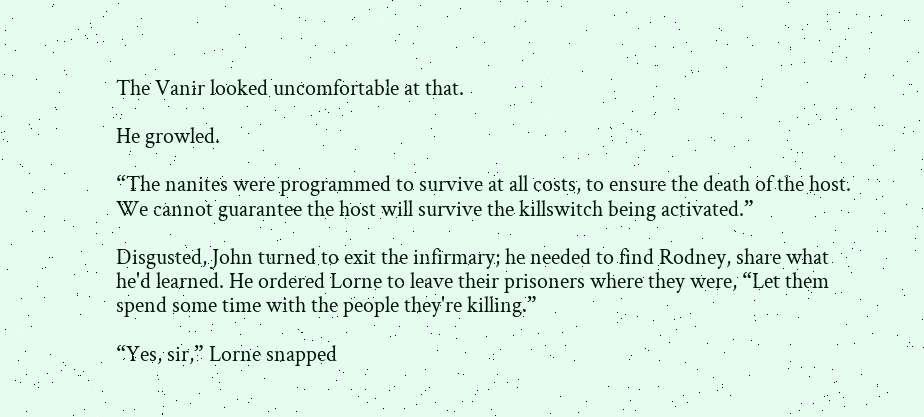The Vanir looked uncomfortable at that.

He growled.

“The nanites were programmed to survive at all costs, to ensure the death of the host. We cannot guarantee the host will survive the killswitch being activated.”

Disgusted, John turned to exit the infirmary; he needed to find Rodney, share what he'd learned. He ordered Lorne to leave their prisoners where they were, “Let them spend some time with the people they're killing.”

“Yes, sir,” Lorne snapped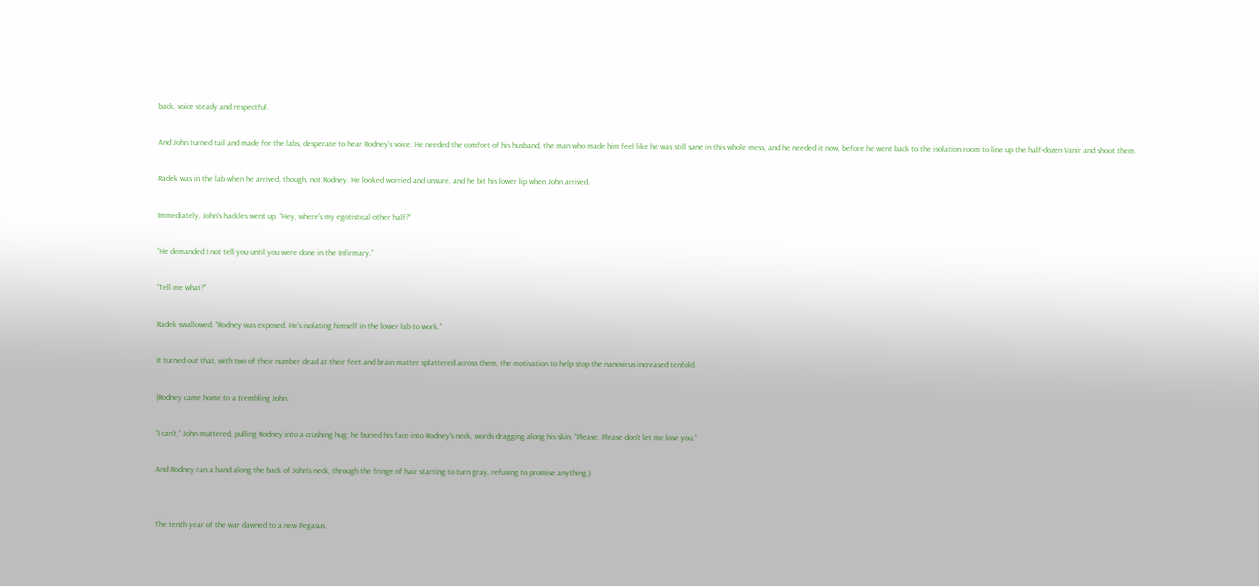back, voice steady and respectful.

And John turned tail and made for the labs, desperate to hear Rodney's voice. He needed the comfort of his husband, the man who made him feel like he was still sane in this whole mess, and he needed it now, before he went back to the isolation room to line up the half-dozen Vanir and shoot them.

Radek was in the lab when he arrived, though, not Rodney. He looked worried and unsure, and he bit his lower lip when John arrived.

Immediately, John's hackles went up. “Hey, where's my egotistical other half?”

“He demanded I not tell you until you were done in the Infirmary.”

“Tell me what?”

Radek swallowed. “Rodney was exposed. He's isolating himself in the lower lab to work.”

It turned out that, with two of their number dead at their feet and brain matter splattered across them, the motivation to help stop the nanovirus increased tenfold.

(Rodney came home to a trembling John.

“I can't,” John muttered, pulling Rodney into a crushing hug; he buried his face into Rodney's neck, words dragging along his skin, “Please. Please don't let me lose you.”

And Rodney ran a hand along the back of John's neck, through the fringe of hair starting to turn gray, refusing to promise anything.)


The tenth year of the war dawned to a new Pegasus.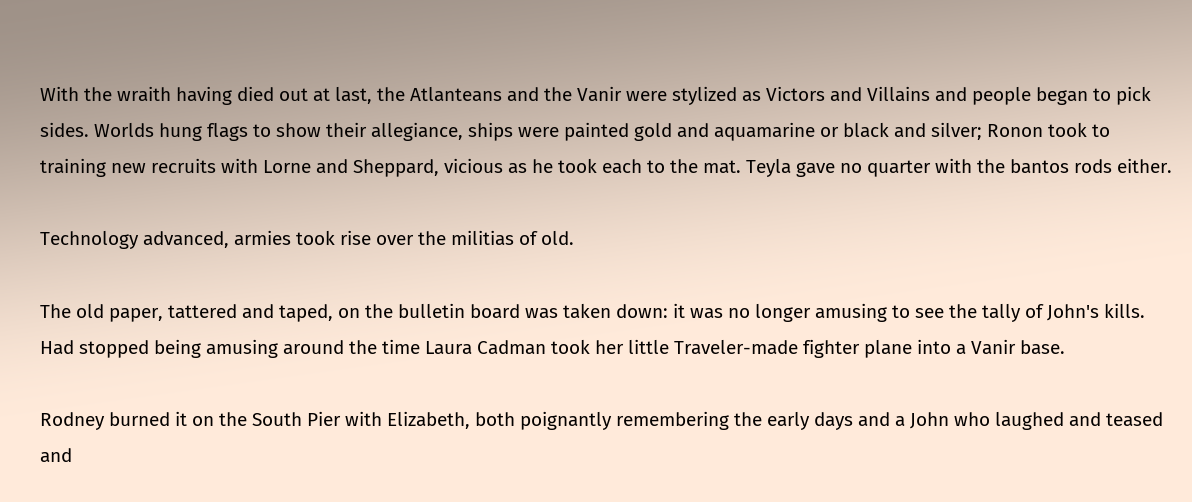With the wraith having died out at last, the Atlanteans and the Vanir were stylized as Victors and Villains and people began to pick sides. Worlds hung flags to show their allegiance, ships were painted gold and aquamarine or black and silver; Ronon took to training new recruits with Lorne and Sheppard, vicious as he took each to the mat. Teyla gave no quarter with the bantos rods either.

Technology advanced, armies took rise over the militias of old.

The old paper, tattered and taped, on the bulletin board was taken down: it was no longer amusing to see the tally of John's kills. Had stopped being amusing around the time Laura Cadman took her little Traveler-made fighter plane into a Vanir base.

Rodney burned it on the South Pier with Elizabeth, both poignantly remembering the early days and a John who laughed and teased and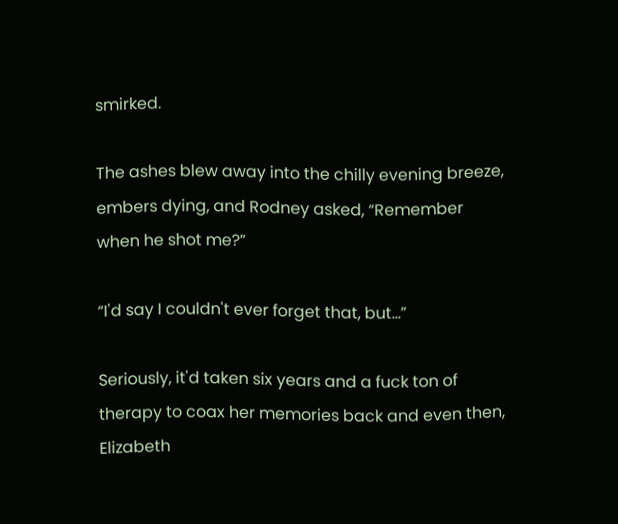smirked.

The ashes blew away into the chilly evening breeze, embers dying, and Rodney asked, “Remember when he shot me?”

“I'd say I couldn't ever forget that, but...”

Seriously, it'd taken six years and a fuck ton of therapy to coax her memories back and even then, Elizabeth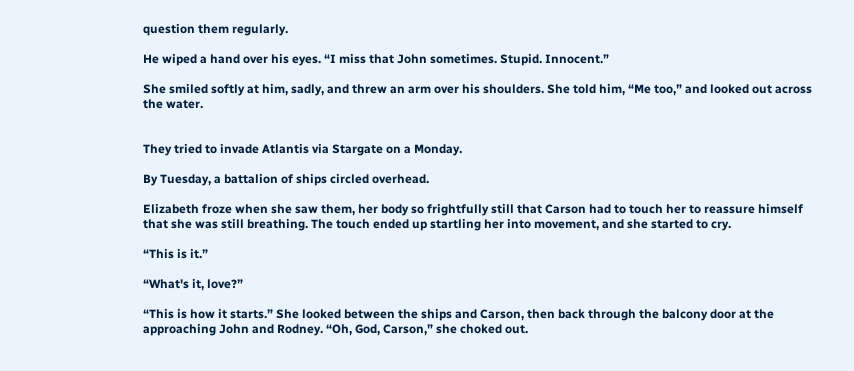question them regularly.

He wiped a hand over his eyes. “I miss that John sometimes. Stupid. Innocent.”

She smiled softly at him, sadly, and threw an arm over his shoulders. She told him, “Me too,” and looked out across the water.


They tried to invade Atlantis via Stargate on a Monday.

By Tuesday, a battalion of ships circled overhead.

Elizabeth froze when she saw them, her body so frightfully still that Carson had to touch her to reassure himself that she was still breathing. The touch ended up startling her into movement, and she started to cry.

“This is it.”

“What's it, love?”

“This is how it starts.” She looked between the ships and Carson, then back through the balcony door at the approaching John and Rodney. “Oh, God, Carson,” she choked out.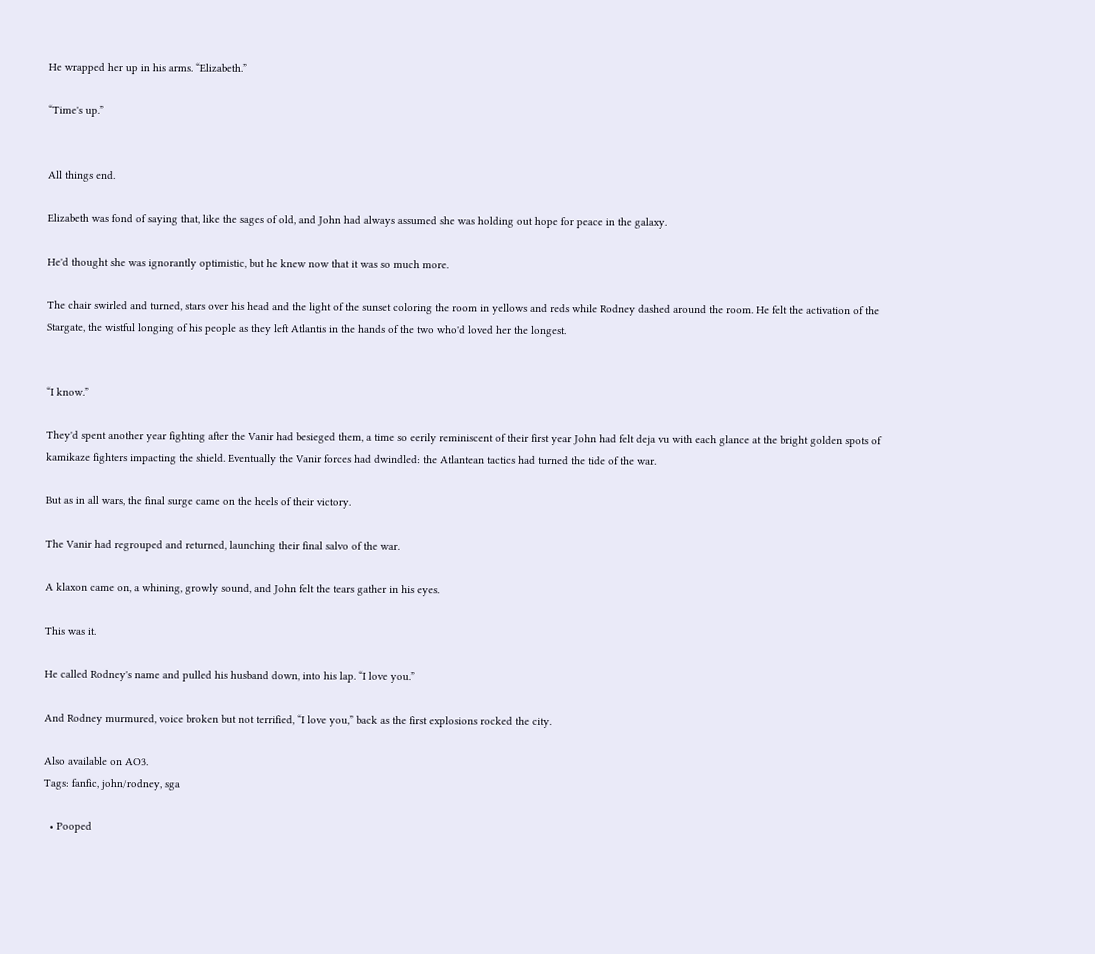He wrapped her up in his arms. “Elizabeth.”

“Time's up.”


All things end.

Elizabeth was fond of saying that, like the sages of old, and John had always assumed she was holding out hope for peace in the galaxy.

He'd thought she was ignorantly optimistic, but he knew now that it was so much more.

The chair swirled and turned, stars over his head and the light of the sunset coloring the room in yellows and reds while Rodney dashed around the room. He felt the activation of the Stargate, the wistful longing of his people as they left Atlantis in the hands of the two who'd loved her the longest.


“I know.”

They'd spent another year fighting after the Vanir had besieged them, a time so eerily reminiscent of their first year John had felt deja vu with each glance at the bright golden spots of kamikaze fighters impacting the shield. Eventually the Vanir forces had dwindled: the Atlantean tactics had turned the tide of the war.

But as in all wars, the final surge came on the heels of their victory.

The Vanir had regrouped and returned, launching their final salvo of the war.

A klaxon came on, a whining, growly sound, and John felt the tears gather in his eyes.

This was it.

He called Rodney's name and pulled his husband down, into his lap. “I love you.”

And Rodney murmured, voice broken but not terrified, “I love you,” back as the first explosions rocked the city.

Also available on AO3.
Tags: fanfic, john/rodney, sga

  • Pooped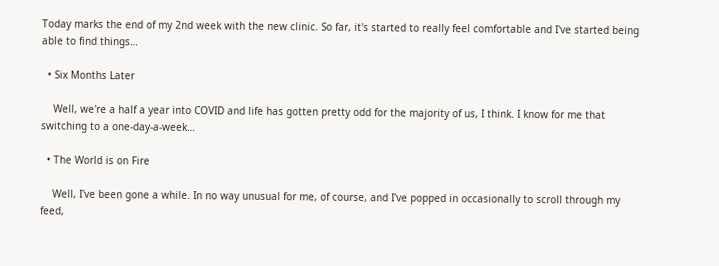Today marks the end of my 2nd week with the new clinic. So far, it's started to really feel comfortable and I've started being able to find things…

  • Six Months Later

    Well, we're a half a year into COVID and life has gotten pretty odd for the majority of us, I think. I know for me that switching to a one-day-a-week…

  • The World is on Fire

    Well, I've been gone a while. In no way unusual for me, of course, and I've popped in occasionally to scroll through my feed,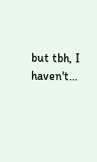but tbh, I haven't…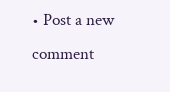• Post a new comment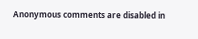Anonymous comments are disabled in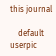this journal

    default userpic